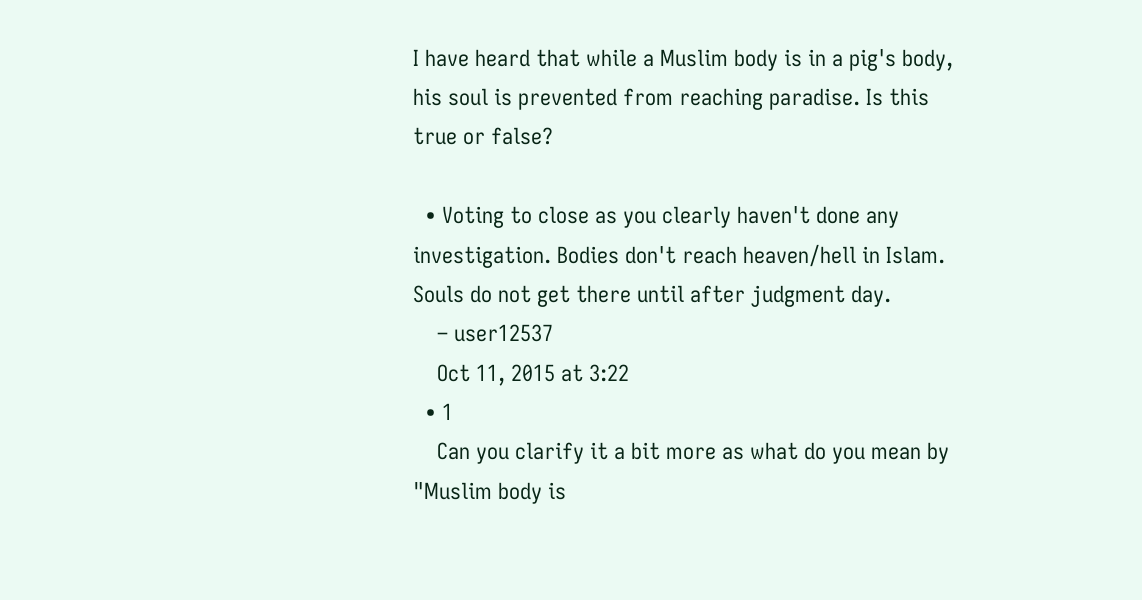I have heard that while a Muslim body is in a pig's body, his soul is prevented from reaching paradise. Is this true or false?

  • Voting to close as you clearly haven't done any investigation. Bodies don't reach heaven/hell in Islam. Souls do not get there until after judgment day.
    – user12537
    Oct 11, 2015 at 3:22
  • 1
    Can you clarify it a bit more as what do you mean by "Muslim body is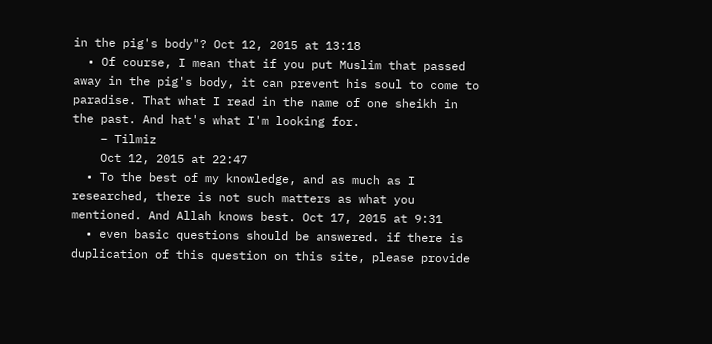in the pig's body"? Oct 12, 2015 at 13:18
  • Of course, I mean that if you put Muslim that passed away in the pig's body, it can prevent his soul to come to paradise. That what I read in the name of one sheikh in the past. And hat's what I'm looking for.
    – Tilmiz
    Oct 12, 2015 at 22:47
  • To the best of my knowledge, and as much as I researched, there is not such matters as what you mentioned. And Allah knows best. Oct 17, 2015 at 9:31
  • even basic questions should be answered. if there is duplication of this question on this site, please provide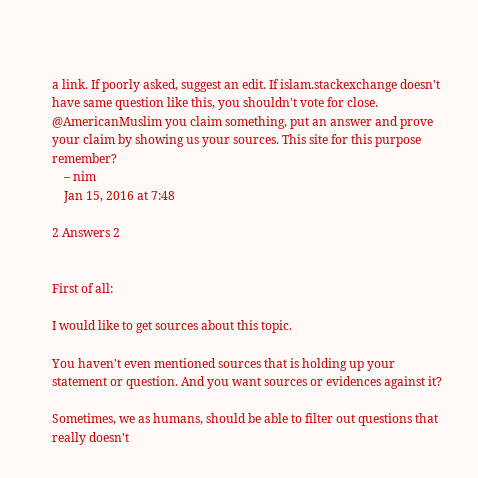a link. If poorly asked, suggest an edit. If islam.stackexchange doesn't have same question like this, you shouldn't vote for close. @AmericanMuslim you claim something, put an answer and prove your claim by showing us your sources. This site for this purpose remember?
    – nim
    Jan 15, 2016 at 7:48

2 Answers 2


First of all:

I would like to get sources about this topic.

You haven't even mentioned sources that is holding up your statement or question. And you want sources or evidences against it?

Sometimes, we as humans, should be able to filter out questions that really doesn't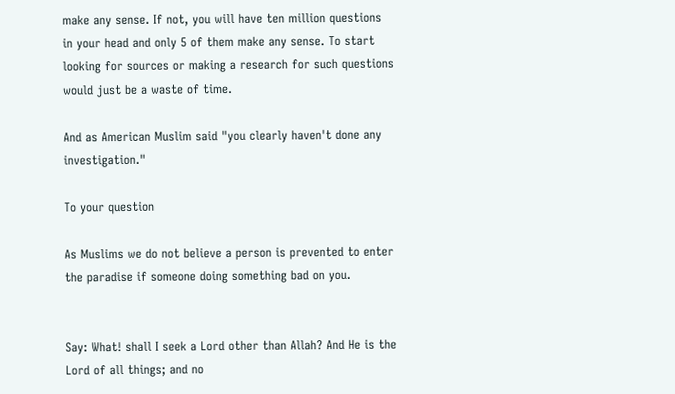make any sense. If not, you will have ten million questions in your head and only 5 of them make any sense. To start looking for sources or making a research for such questions would just be a waste of time.

And as American Muslim said "you clearly haven't done any investigation."

To your question

As Muslims we do not believe a person is prevented to enter the paradise if someone doing something bad on you.


Say: What! shall I seek a Lord other than Allah? And He is the Lord of all things; and no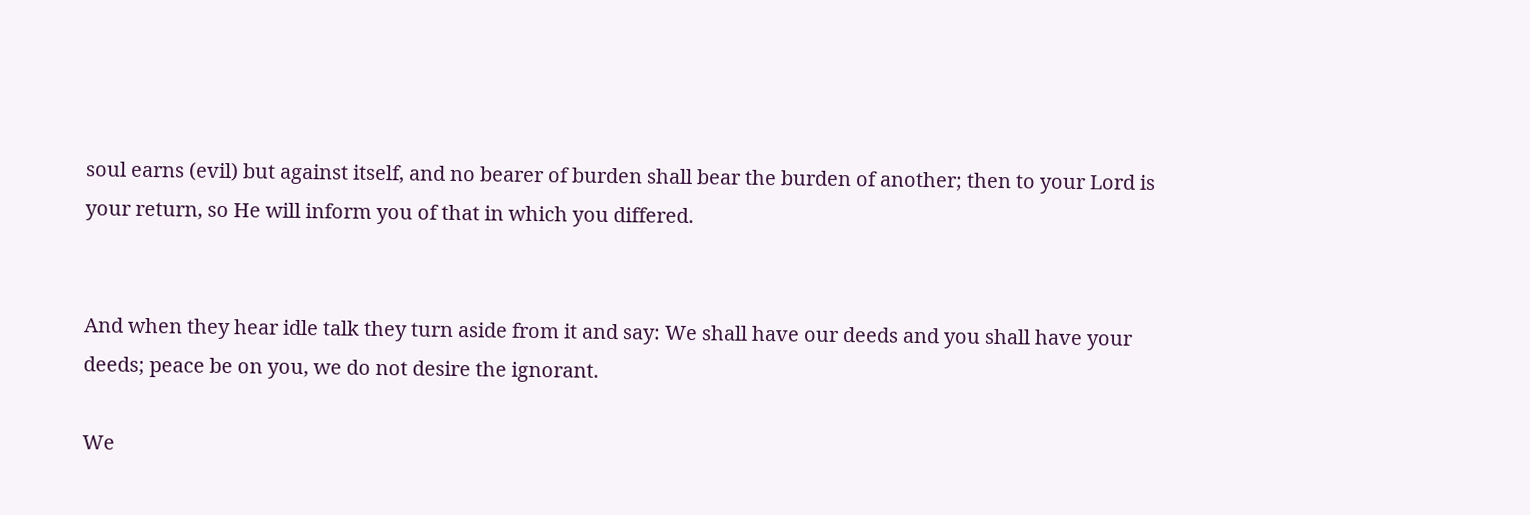soul earns (evil) but against itself, and no bearer of burden shall bear the burden of another; then to your Lord is your return, so He will inform you of that in which you differed.


And when they hear idle talk they turn aside from it and say: We shall have our deeds and you shall have your deeds; peace be on you, we do not desire the ignorant.

We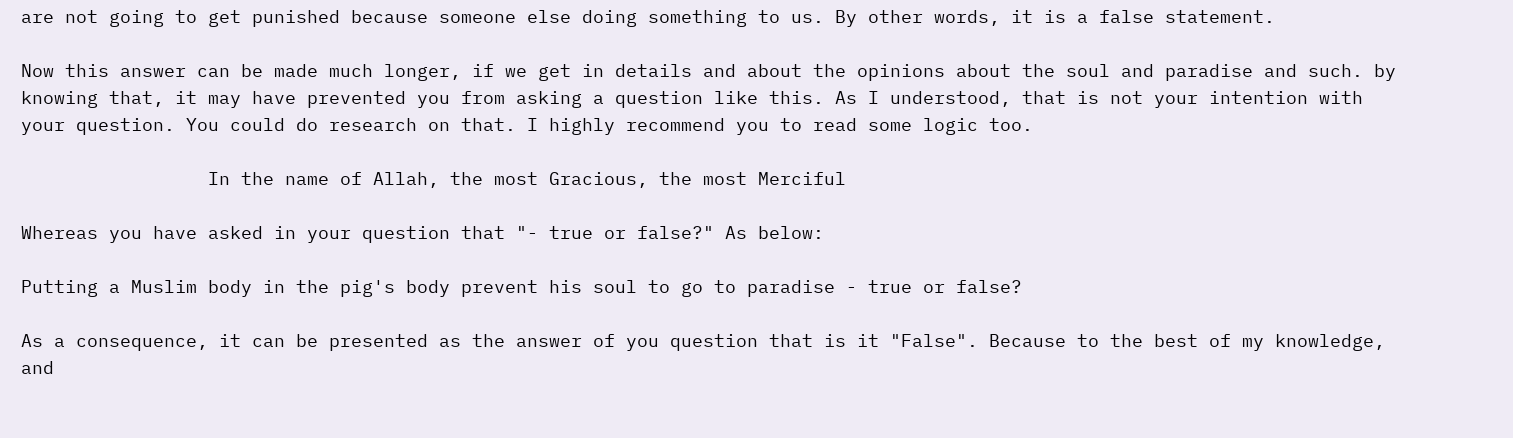are not going to get punished because someone else doing something to us. By other words, it is a false statement.

Now this answer can be made much longer, if we get in details and about the opinions about the soul and paradise and such. by knowing that, it may have prevented you from asking a question like this. As I understood, that is not your intention with your question. You could do research on that. I highly recommend you to read some logic too.

                 In the name of Allah, the most Gracious, the most Merciful

Whereas you have asked in your question that "- true or false?" As below:

Putting a Muslim body in the pig's body prevent his soul to go to paradise - true or false?

As a consequence, it can be presented as the answer of you question that is it "False". Because to the best of my knowledge, and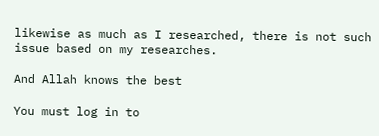likewise as much as I researched, there is not such issue based on my researches.

And Allah knows the best

You must log in to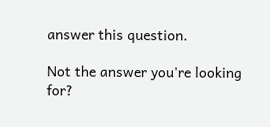answer this question.

Not the answer you're looking for?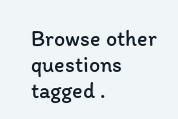Browse other questions tagged .